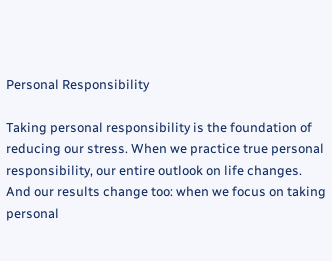Personal Responsibility

Taking personal responsibility is the foundation of reducing our stress. When we practice true personal responsibility, our entire outlook on life changes. And our results change too: when we focus on taking personal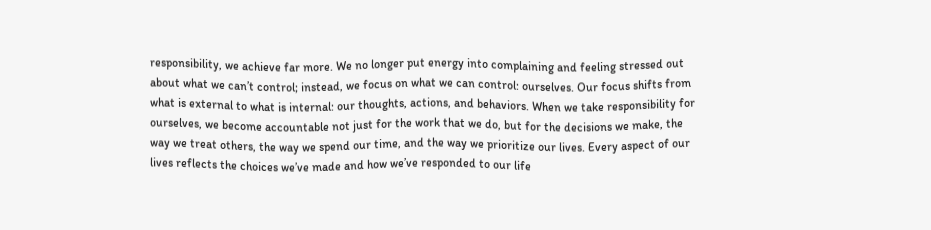responsibility, we achieve far more. We no longer put energy into complaining and feeling stressed out about what we can’t control; instead, we focus on what we can control: ourselves. Our focus shifts from what is external to what is internal: our thoughts, actions, and behaviors. When we take responsibility for ourselves, we become accountable not just for the work that we do, but for the decisions we make, the way we treat others, the way we spend our time, and the way we prioritize our lives. Every aspect of our lives reflects the choices we’ve made and how we’ve responded to our life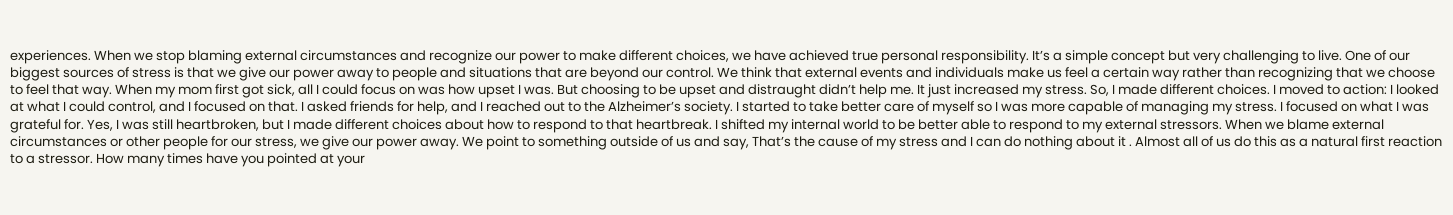experiences. When we stop blaming external circumstances and recognize our power to make different choices, we have achieved true personal responsibility. It’s a simple concept but very challenging to live. One of our biggest sources of stress is that we give our power away to people and situations that are beyond our control. We think that external events and individuals make us feel a certain way rather than recognizing that we choose to feel that way. When my mom first got sick, all I could focus on was how upset I was. But choosing to be upset and distraught didn’t help me. It just increased my stress. So, I made different choices. I moved to action: I looked at what I could control, and I focused on that. I asked friends for help, and I reached out to the Alzheimer’s society. I started to take better care of myself so I was more capable of managing my stress. I focused on what I was grateful for. Yes, I was still heartbroken, but I made different choices about how to respond to that heartbreak. I shifted my internal world to be better able to respond to my external stressors. When we blame external circumstances or other people for our stress, we give our power away. We point to something outside of us and say, That’s the cause of my stress and I can do nothing about it . Almost all of us do this as a natural first reaction to a stressor. How many times have you pointed at your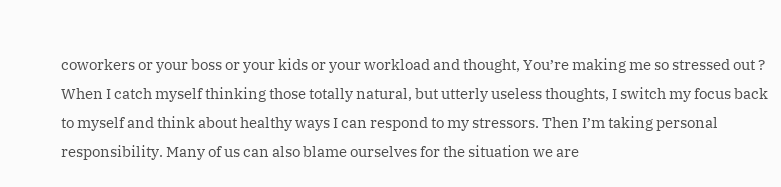coworkers or your boss or your kids or your workload and thought, You’re making me so stressed out ? When I catch myself thinking those totally natural, but utterly useless thoughts, I switch my focus back to myself and think about healthy ways I can respond to my stressors. Then I’m taking personal responsibility. Many of us can also blame ourselves for the situation we are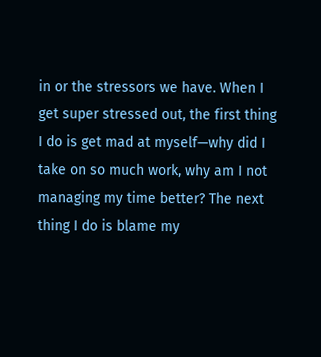in or the stressors we have. When I get super stressed out, the first thing I do is get mad at myself—why did I take on so much work, why am I not managing my time better? The next thing I do is blame my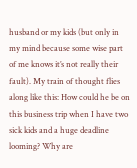husband or my kids (but only in my mind because some wise part of me knows it’s not really their fault). My train of thought flies along like this: How could he be on this business trip when I have two sick kids and a huge deadline looming? Why are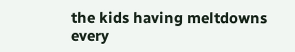the kids having meltdowns every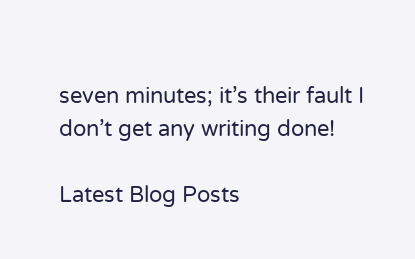seven minutes; it’s their fault I don’t get any writing done!

Latest Blog Posts